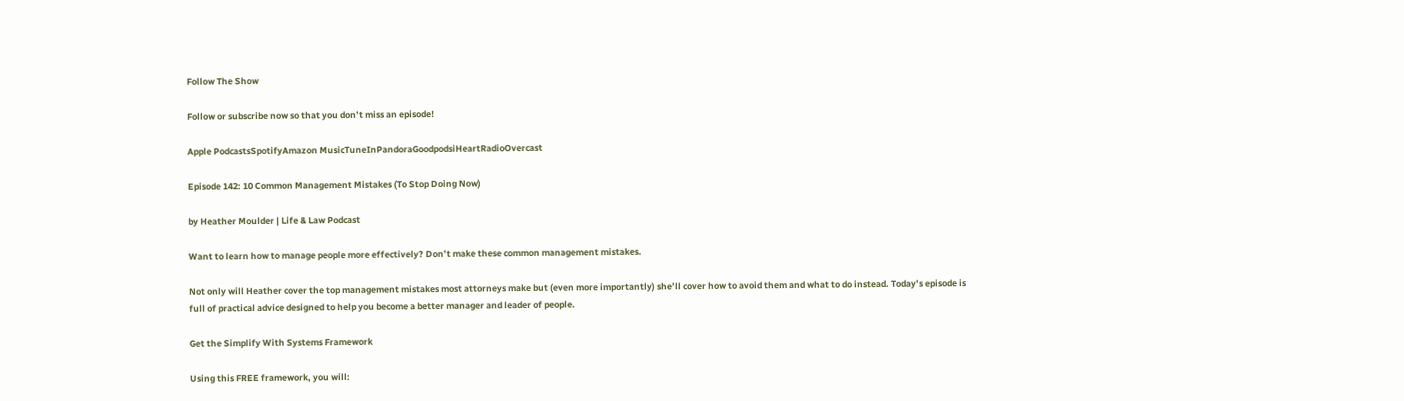Follow The Show

Follow or subscribe now so that you don’t miss an episode!

Apple PodcastsSpotifyAmazon MusicTuneInPandoraGoodpodsiHeartRadioOvercast

Episode 142: 10 Common Management Mistakes (To Stop Doing Now)

by Heather Moulder | Life & Law Podcast

Want to learn how to manage people more effectively? Don’t make these common management mistakes.

Not only will Heather cover the top management mistakes most attorneys make but (even more importantly) she’ll cover how to avoid them and what to do instead. Today’s episode is full of practical advice designed to help you become a better manager and leader of people.

Get the Simplify With Systems Framework

Using this FREE framework, you will: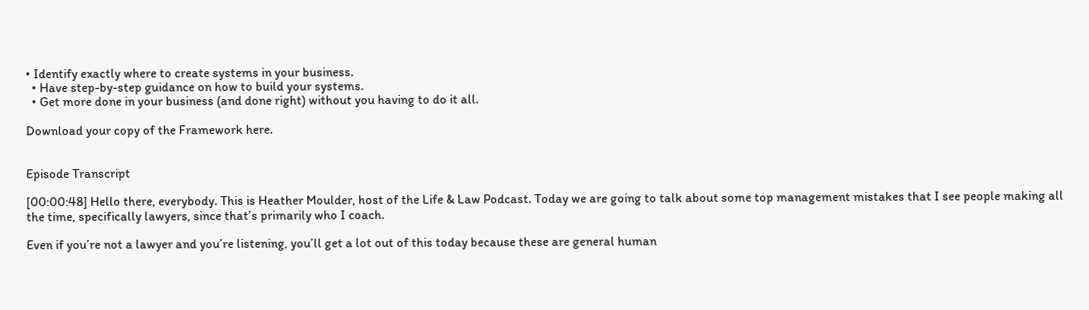• Identify exactly where to create systems in your business.
  • Have step-by-step guidance on how to build your systems.
  • Get more done in your business (and done right) without you having to do it all.

Download your copy of the Framework here.


Episode Transcript

[00:00:48] Hello there, everybody. This is Heather Moulder, host of the Life & Law Podcast. Today we are going to talk about some top management mistakes that I see people making all the time, specifically lawyers, since that’s primarily who I coach.

Even if you’re not a lawyer and you’re listening, you’ll get a lot out of this today because these are general human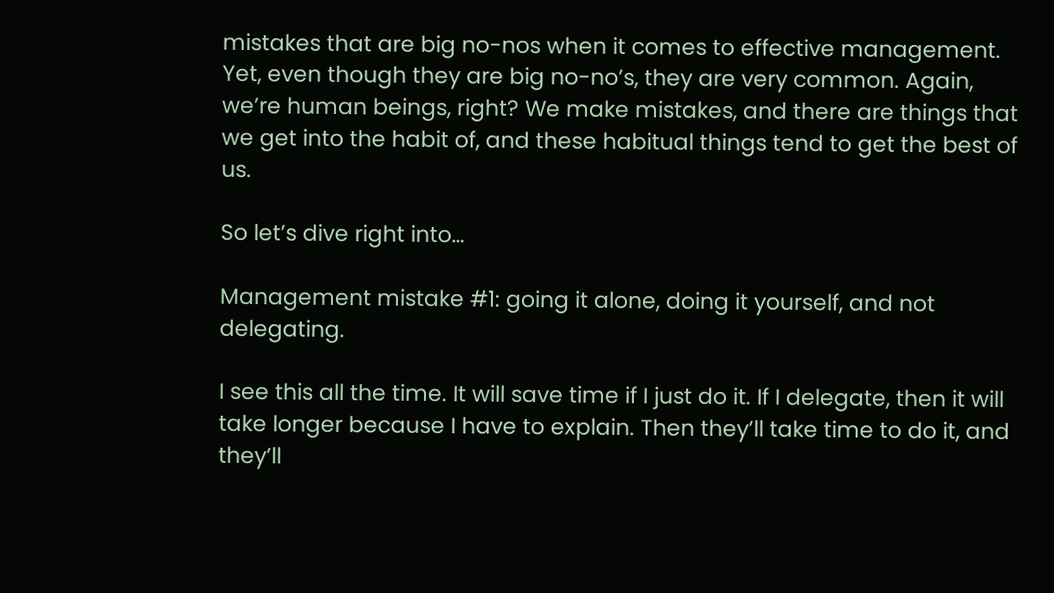mistakes that are big no-nos when it comes to effective management. Yet, even though they are big no-no’s, they are very common. Again, we’re human beings, right? We make mistakes, and there are things that we get into the habit of, and these habitual things tend to get the best of us.

So let’s dive right into…

Management mistake #1: going it alone, doing it yourself, and not delegating.

I see this all the time. It will save time if I just do it. If I delegate, then it will take longer because I have to explain. Then they’ll take time to do it, and they’ll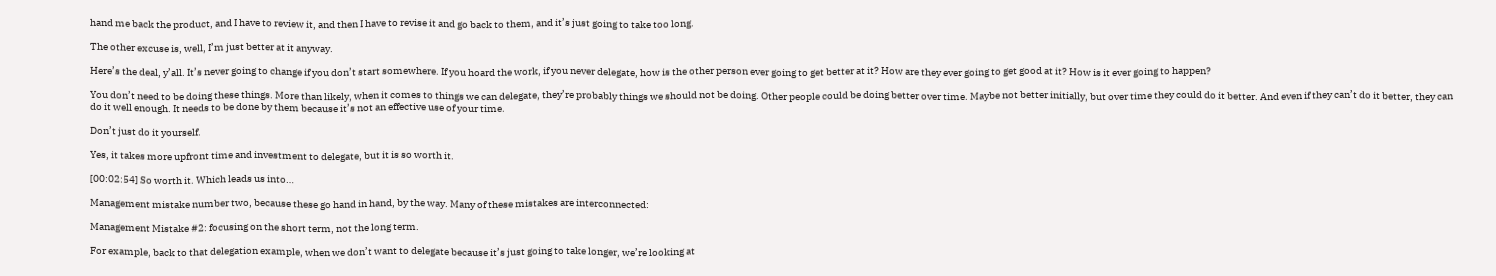hand me back the product, and I have to review it, and then I have to revise it and go back to them, and it’s just going to take too long.

The other excuse is, well, I’m just better at it anyway.

Here’s the deal, y’all. It’s never going to change if you don’t start somewhere. If you hoard the work, if you never delegate, how is the other person ever going to get better at it? How are they ever going to get good at it? How is it ever going to happen?

You don’t need to be doing these things. More than likely, when it comes to things we can delegate, they’re probably things we should not be doing. Other people could be doing better over time. Maybe not better initially, but over time they could do it better. And even if they can’t do it better, they can do it well enough. It needs to be done by them because it’s not an effective use of your time.

Don’t just do it yourself.

Yes, it takes more upfront time and investment to delegate, but it is so worth it.

[00:02:54] So worth it. Which leads us into…

Management mistake number two, because these go hand in hand, by the way. Many of these mistakes are interconnected:

Management Mistake #2: focusing on the short term, not the long term.

For example, back to that delegation example, when we don’t want to delegate because it’s just going to take longer, we’re looking at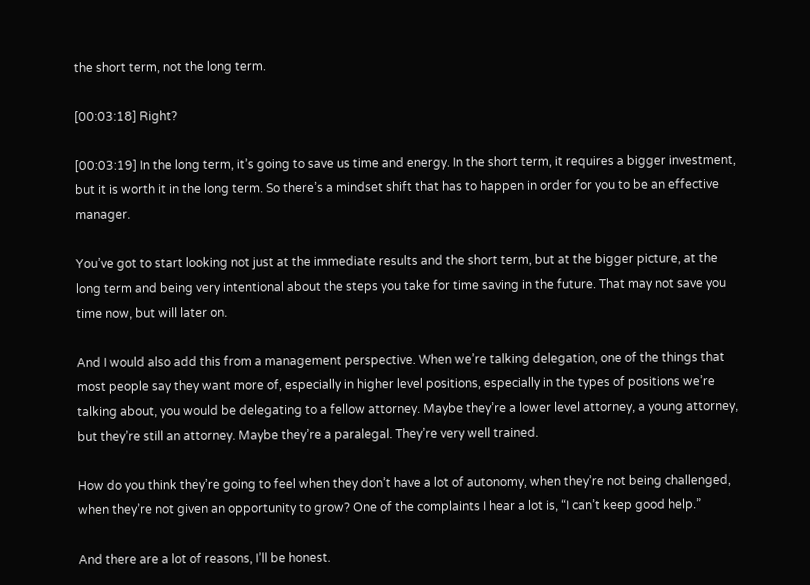the short term, not the long term.

[00:03:18] Right?

[00:03:19] In the long term, it’s going to save us time and energy. In the short term, it requires a bigger investment, but it is worth it in the long term. So there’s a mindset shift that has to happen in order for you to be an effective manager.

You’ve got to start looking not just at the immediate results and the short term, but at the bigger picture, at the long term and being very intentional about the steps you take for time saving in the future. That may not save you time now, but will later on.

And I would also add this from a management perspective. When we’re talking delegation, one of the things that most people say they want more of, especially in higher level positions, especially in the types of positions we’re talking about, you would be delegating to a fellow attorney. Maybe they’re a lower level attorney, a young attorney, but they’re still an attorney. Maybe they’re a paralegal. They’re very well trained.

How do you think they’re going to feel when they don’t have a lot of autonomy, when they’re not being challenged, when they’re not given an opportunity to grow? One of the complaints I hear a lot is, “I can’t keep good help.”

And there are a lot of reasons, I’ll be honest.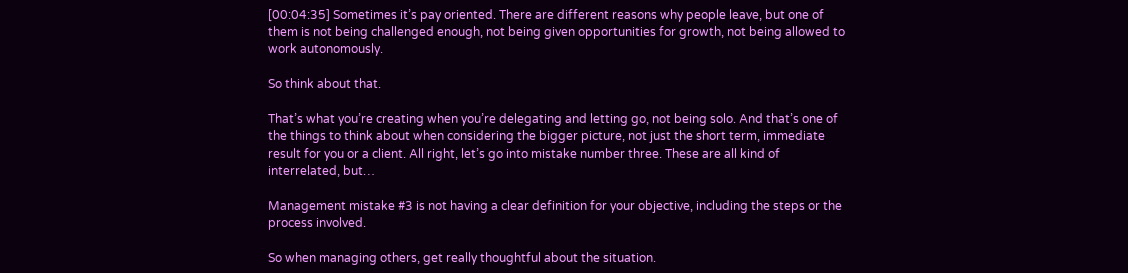[00:04:35] Sometimes it’s pay oriented. There are different reasons why people leave, but one of them is not being challenged enough, not being given opportunities for growth, not being allowed to work autonomously.

So think about that.

That’s what you’re creating when you’re delegating and letting go, not being solo. And that’s one of the things to think about when considering the bigger picture, not just the short term, immediate result for you or a client. All right, let’s go into mistake number three. These are all kind of interrelated, but…

Management mistake #3 is not having a clear definition for your objective, including the steps or the process involved.

So when managing others, get really thoughtful about the situation.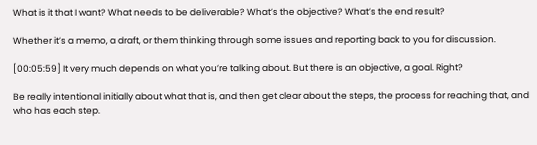What is it that I want? What needs to be deliverable? What’s the objective? What’s the end result?

Whether it’s a memo, a draft, or them thinking through some issues and reporting back to you for discussion.

[00:05:59] It very much depends on what you’re talking about. But there is an objective, a goal. Right?

Be really intentional initially about what that is, and then get clear about the steps, the process for reaching that, and who has each step.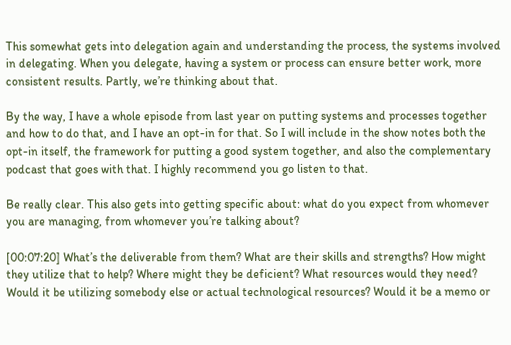This somewhat gets into delegation again and understanding the process, the systems involved in delegating. When you delegate, having a system or process can ensure better work, more consistent results. Partly, we’re thinking about that.

By the way, I have a whole episode from last year on putting systems and processes together and how to do that, and I have an opt-in for that. So I will include in the show notes both the opt-in itself, the framework for putting a good system together, and also the complementary podcast that goes with that. I highly recommend you go listen to that.

Be really clear. This also gets into getting specific about: what do you expect from whomever you are managing, from whomever you’re talking about?

[00:07:20] What’s the deliverable from them? What are their skills and strengths? How might they utilize that to help? Where might they be deficient? What resources would they need? Would it be utilizing somebody else or actual technological resources? Would it be a memo or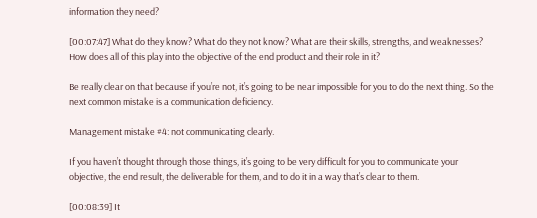information they need?

[00:07:47] What do they know? What do they not know? What are their skills, strengths, and weaknesses? How does all of this play into the objective of the end product and their role in it?

Be really clear on that because if you’re not, it’s going to be near impossible for you to do the next thing. So the next common mistake is a communication deficiency.

Management mistake #4: not communicating clearly.

If you haven’t thought through those things, it’s going to be very difficult for you to communicate your objective, the end result, the deliverable for them, and to do it in a way that’s clear to them.

[00:08:39] It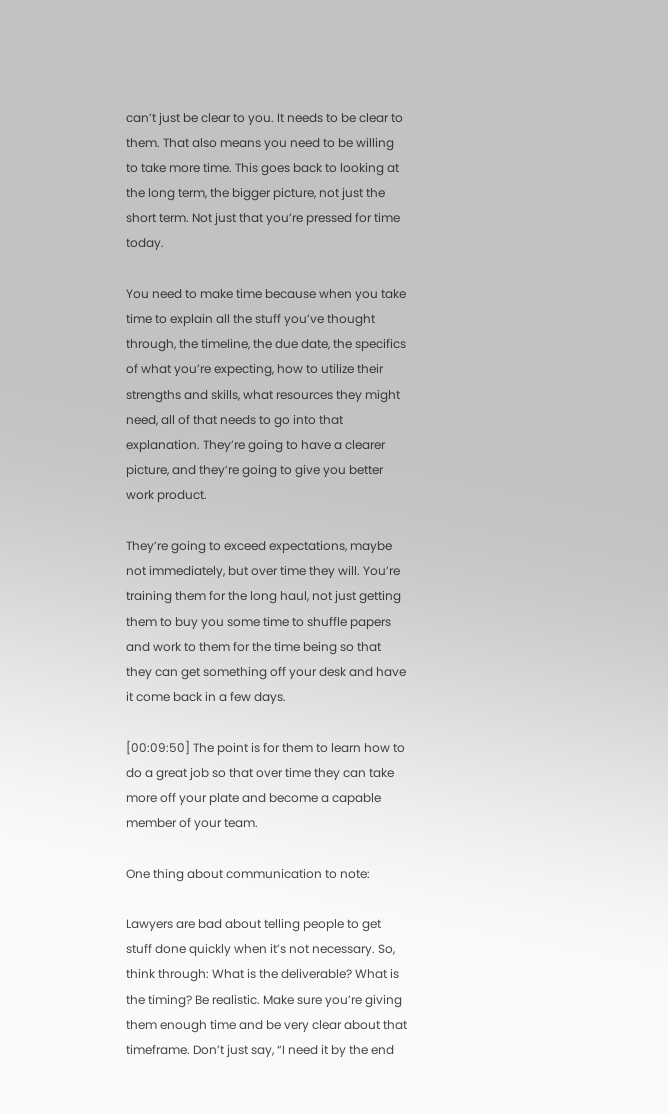can’t just be clear to you. It needs to be clear to them. That also means you need to be willing to take more time. This goes back to looking at the long term, the bigger picture, not just the short term. Not just that you’re pressed for time today.

You need to make time because when you take time to explain all the stuff you’ve thought through, the timeline, the due date, the specifics of what you’re expecting, how to utilize their strengths and skills, what resources they might need, all of that needs to go into that explanation. They’re going to have a clearer picture, and they’re going to give you better work product.

They’re going to exceed expectations, maybe not immediately, but over time they will. You’re training them for the long haul, not just getting them to buy you some time to shuffle papers and work to them for the time being so that they can get something off your desk and have it come back in a few days.

[00:09:50] The point is for them to learn how to do a great job so that over time they can take more off your plate and become a capable member of your team.

One thing about communication to note:

Lawyers are bad about telling people to get stuff done quickly when it’s not necessary. So, think through: What is the deliverable? What is the timing? Be realistic. Make sure you’re giving them enough time and be very clear about that timeframe. Don’t just say, “I need it by the end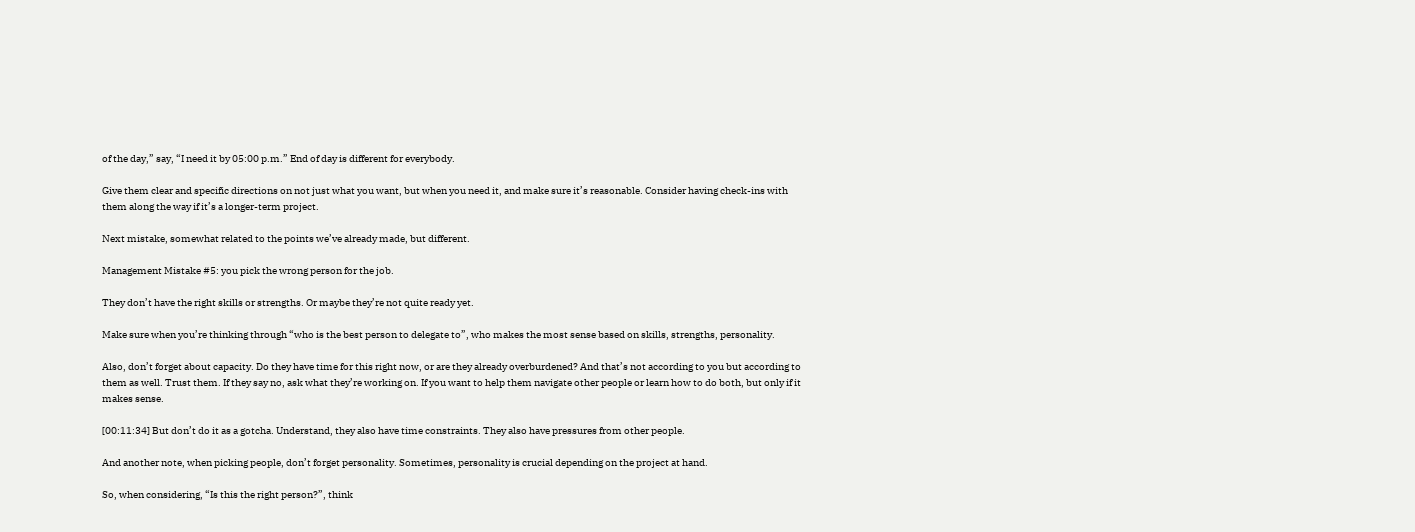of the day,” say, “I need it by 05:00 p.m.” End of day is different for everybody.

Give them clear and specific directions on not just what you want, but when you need it, and make sure it’s reasonable. Consider having check-ins with them along the way if it’s a longer-term project.

Next mistake, somewhat related to the points we’ve already made, but different.

Management Mistake #5: you pick the wrong person for the job.

They don’t have the right skills or strengths. Or maybe they’re not quite ready yet.

Make sure when you’re thinking through “who is the best person to delegate to”, who makes the most sense based on skills, strengths, personality.

Also, don’t forget about capacity. Do they have time for this right now, or are they already overburdened? And that’s not according to you but according to them as well. Trust them. If they say no, ask what they’re working on. If you want to help them navigate other people or learn how to do both, but only if it makes sense.

[00:11:34] But don’t do it as a gotcha. Understand, they also have time constraints. They also have pressures from other people.

And another note, when picking people, don’t forget personality. Sometimes, personality is crucial depending on the project at hand.

So, when considering, “Is this the right person?”, think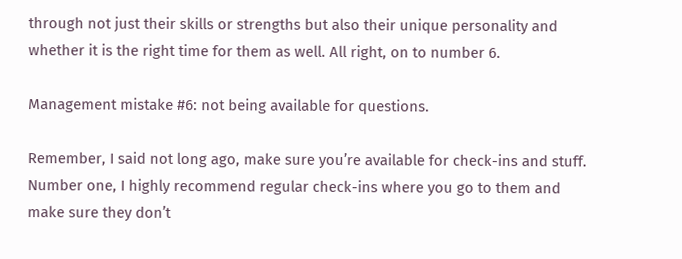through not just their skills or strengths but also their unique personality and whether it is the right time for them as well. All right, on to number 6.

Management mistake #6: not being available for questions.

Remember, I said not long ago, make sure you’re available for check-ins and stuff. Number one, I highly recommend regular check-ins where you go to them and make sure they don’t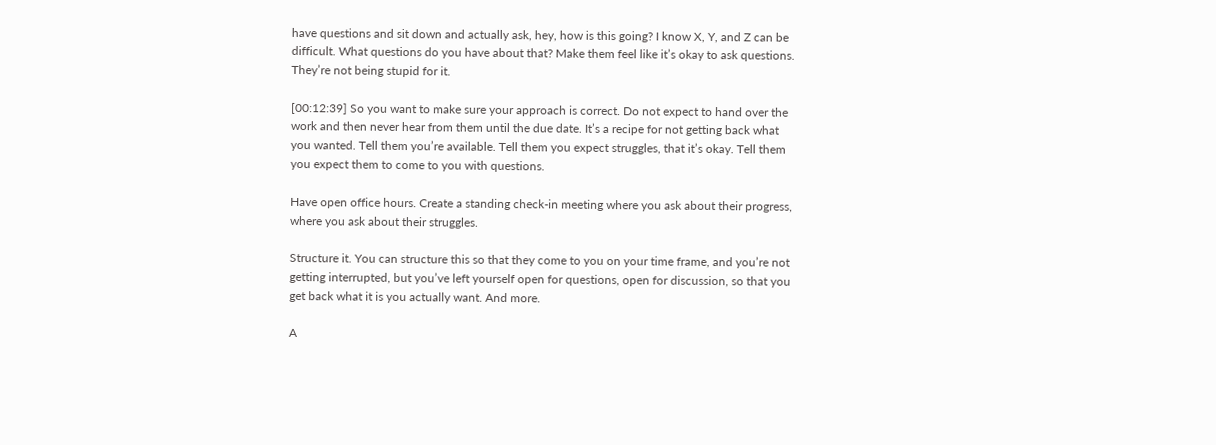have questions and sit down and actually ask, hey, how is this going? I know X, Y, and Z can be difficult. What questions do you have about that? Make them feel like it’s okay to ask questions. They’re not being stupid for it.

[00:12:39] So you want to make sure your approach is correct. Do not expect to hand over the work and then never hear from them until the due date. It’s a recipe for not getting back what you wanted. Tell them you’re available. Tell them you expect struggles, that it’s okay. Tell them you expect them to come to you with questions.

Have open office hours. Create a standing check-in meeting where you ask about their progress, where you ask about their struggles.

Structure it. You can structure this so that they come to you on your time frame, and you’re not getting interrupted, but you’ve left yourself open for questions, open for discussion, so that you get back what it is you actually want. And more.

A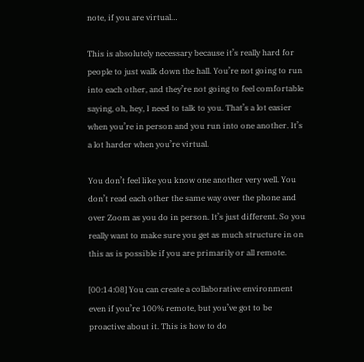note, if you are virtual…

This is absolutely necessary because it’s really hard for people to just walk down the hall. You’re not going to run into each other, and they’re not going to feel comfortable saying, oh, hey, I need to talk to you. That’s a lot easier when you’re in person and you run into one another. It’s a lot harder when you’re virtual.

You don’t feel like you know one another very well. You don’t read each other the same way over the phone and over Zoom as you do in person. It’s just different. So you really want to make sure you get as much structure in on this as is possible if you are primarily or all remote.

[00:14:08] You can create a collaborative environment even if you’re 100% remote, but you’ve got to be proactive about it. This is how to do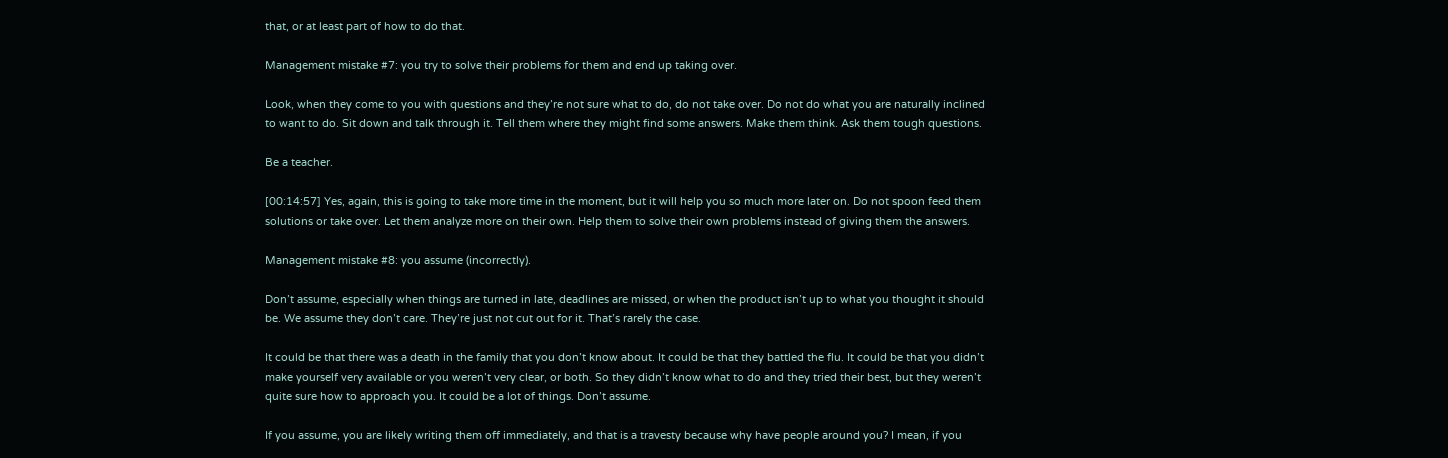that, or at least part of how to do that.

Management mistake #7: you try to solve their problems for them and end up taking over.

Look, when they come to you with questions and they’re not sure what to do, do not take over. Do not do what you are naturally inclined to want to do. Sit down and talk through it. Tell them where they might find some answers. Make them think. Ask them tough questions.

Be a teacher.

[00:14:57] Yes, again, this is going to take more time in the moment, but it will help you so much more later on. Do not spoon feed them solutions or take over. Let them analyze more on their own. Help them to solve their own problems instead of giving them the answers.

Management mistake #8: you assume (incorrectly).

Don’t assume, especially when things are turned in late, deadlines are missed, or when the product isn’t up to what you thought it should be. We assume they don’t care. They’re just not cut out for it. That’s rarely the case.

It could be that there was a death in the family that you don’t know about. It could be that they battled the flu. It could be that you didn’t make yourself very available or you weren’t very clear, or both. So they didn’t know what to do and they tried their best, but they weren’t quite sure how to approach you. It could be a lot of things. Don’t assume.

If you assume, you are likely writing them off immediately, and that is a travesty because why have people around you? I mean, if you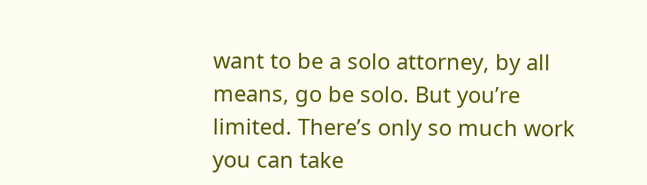want to be a solo attorney, by all means, go be solo. But you’re limited. There’s only so much work you can take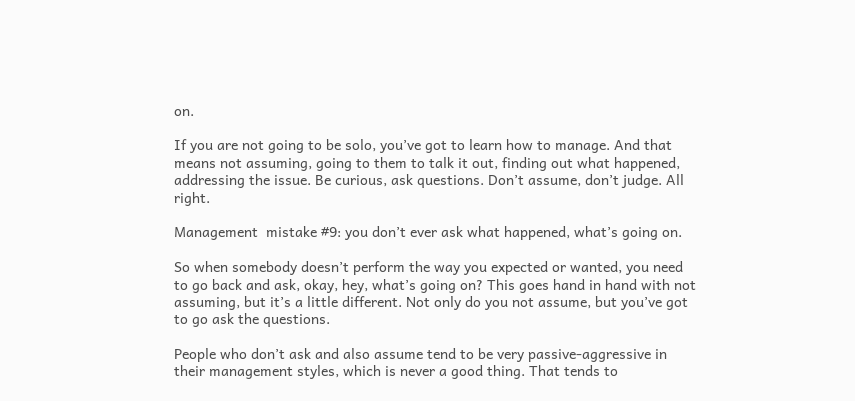on.

If you are not going to be solo, you’ve got to learn how to manage. And that means not assuming, going to them to talk it out, finding out what happened, addressing the issue. Be curious, ask questions. Don’t assume, don’t judge. All right.

Management  mistake #9: you don’t ever ask what happened, what’s going on.

So when somebody doesn’t perform the way you expected or wanted, you need to go back and ask, okay, hey, what’s going on? This goes hand in hand with not assuming, but it’s a little different. Not only do you not assume, but you’ve got to go ask the questions.

People who don’t ask and also assume tend to be very passive-aggressive in their management styles, which is never a good thing. That tends to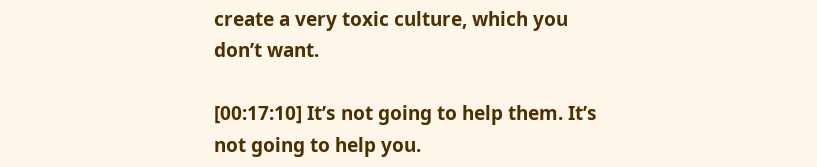create a very toxic culture, which you don’t want.

[00:17:10] It’s not going to help them. It’s not going to help you.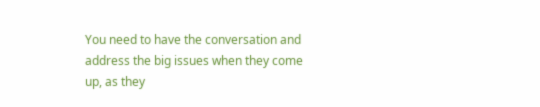You need to have the conversation and address the big issues when they come up, as they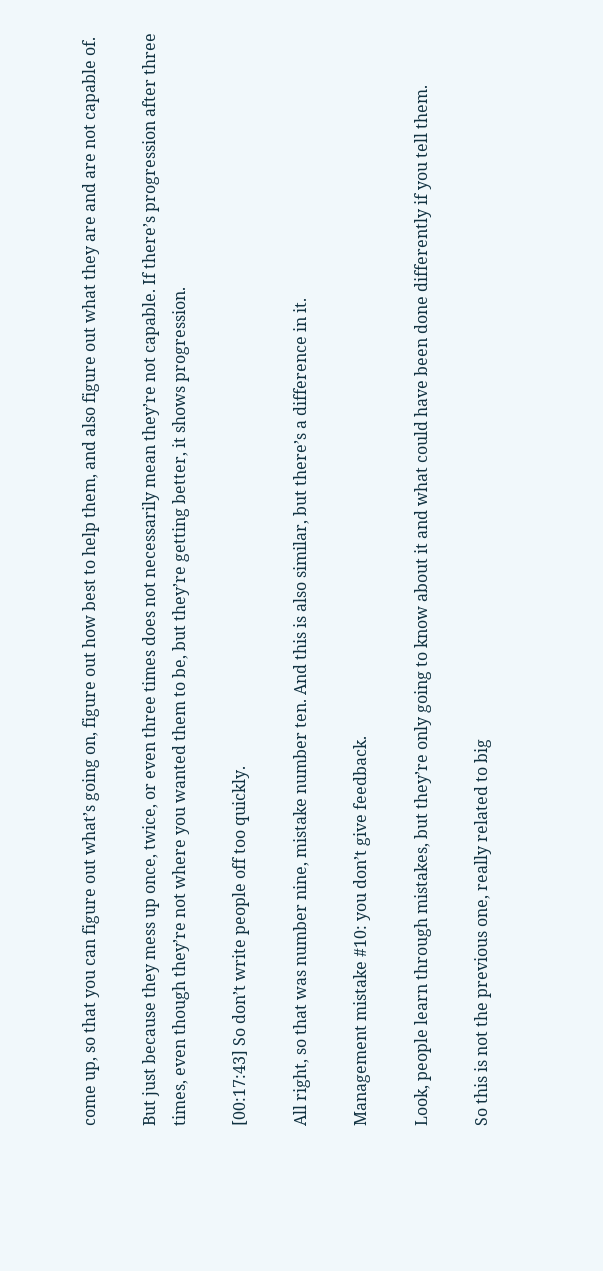come up, so that you can figure out what’s going on, figure out how best to help them, and also figure out what they are and are not capable of.

But just because they mess up once, twice, or even three times does not necessarily mean they’re not capable. If there’s progression after three times, even though they’re not where you wanted them to be, but they’re getting better, it shows progression.

[00:17:43] So don’t write people off too quickly.

All right, so that was number nine, mistake number ten. And this is also similar, but there’s a difference in it.

Management mistake #10: you don’t give feedback.

Look, people learn through mistakes, but they’re only going to know about it and what could have been done differently if you tell them.

So this is not the previous one, really related to big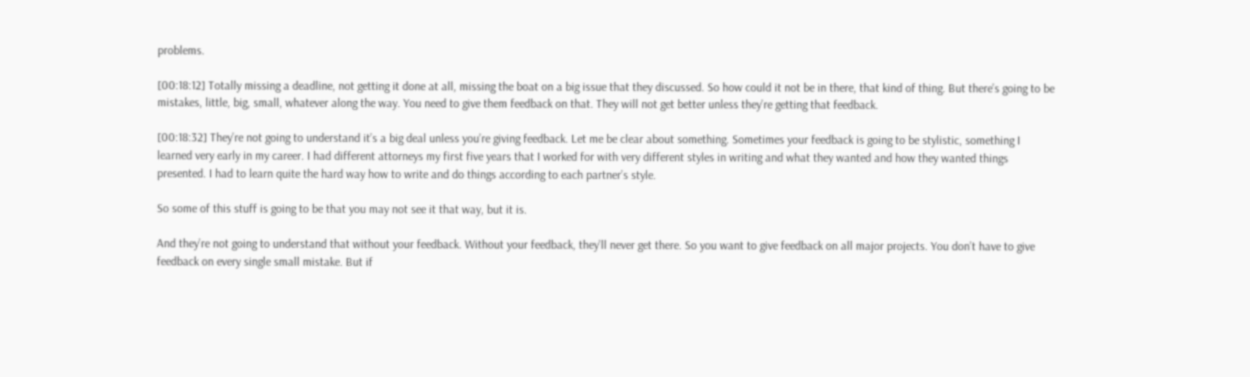problems.

[00:18:12] Totally missing a deadline, not getting it done at all, missing the boat on a big issue that they discussed. So how could it not be in there, that kind of thing. But there’s going to be mistakes, little, big, small, whatever along the way. You need to give them feedback on that. They will not get better unless they’re getting that feedback.

[00:18:32] They’re not going to understand it’s a big deal unless you’re giving feedback. Let me be clear about something. Sometimes your feedback is going to be stylistic, something I learned very early in my career. I had different attorneys my first five years that I worked for with very different styles in writing and what they wanted and how they wanted things presented. I had to learn quite the hard way how to write and do things according to each partner’s style.

So some of this stuff is going to be that you may not see it that way, but it is.

And they’re not going to understand that without your feedback. Without your feedback, they’ll never get there. So you want to give feedback on all major projects. You don’t have to give feedback on every single small mistake. But if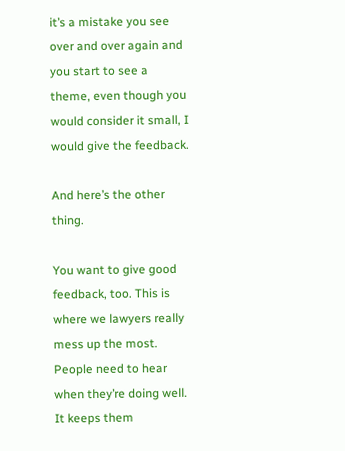it’s a mistake you see over and over again and you start to see a theme, even though you would consider it small, I would give the feedback.

And here’s the other thing.

You want to give good feedback, too. This is where we lawyers really mess up the most. People need to hear when they’re doing well. It keeps them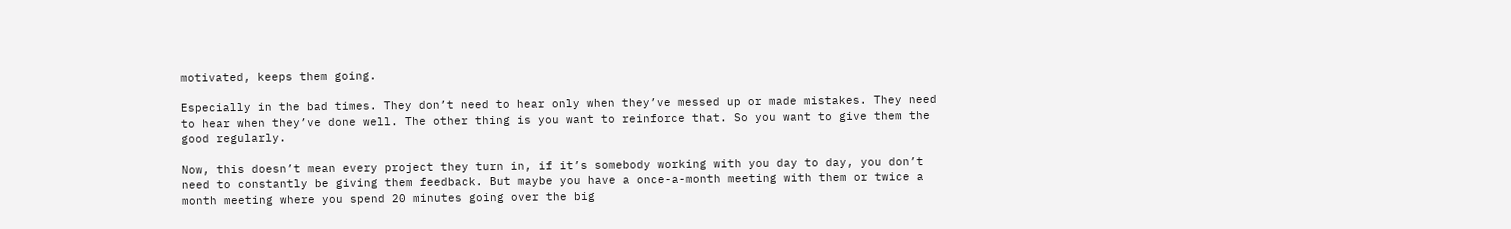motivated, keeps them going.

Especially in the bad times. They don’t need to hear only when they’ve messed up or made mistakes. They need to hear when they’ve done well. The other thing is you want to reinforce that. So you want to give them the good regularly.

Now, this doesn’t mean every project they turn in, if it’s somebody working with you day to day, you don’t need to constantly be giving them feedback. But maybe you have a once-a-month meeting with them or twice a month meeting where you spend 20 minutes going over the big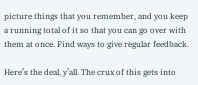picture things that you remember, and you keep a running total of it so that you can go over with them at once. Find ways to give regular feedback.

Here’s the deal, y’all. The crux of this gets into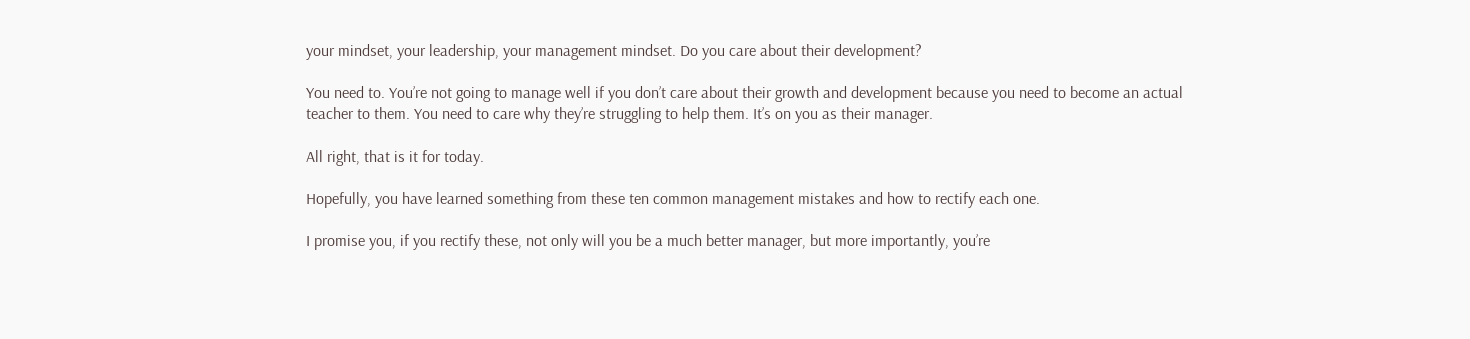your mindset, your leadership, your management mindset. Do you care about their development?

You need to. You’re not going to manage well if you don’t care about their growth and development because you need to become an actual teacher to them. You need to care why they’re struggling to help them. It’s on you as their manager.

All right, that is it for today.

Hopefully, you have learned something from these ten common management mistakes and how to rectify each one.

I promise you, if you rectify these, not only will you be a much better manager, but more importantly, you’re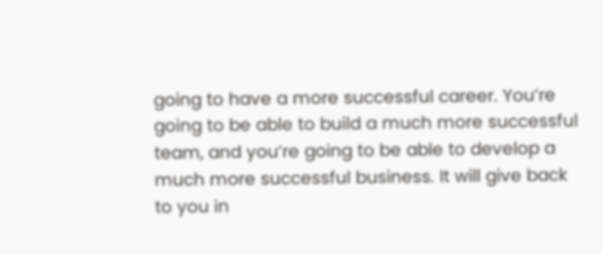going to have a more successful career. You’re going to be able to build a much more successful team, and you’re going to be able to develop a much more successful business. It will give back to you in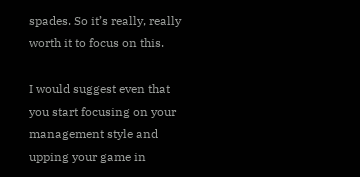spades. So it’s really, really worth it to focus on this.

I would suggest even that you start focusing on your management style and upping your game in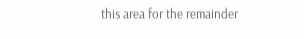this area for the remainder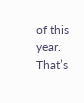of this year. That’s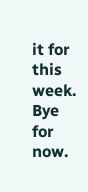it for this week. Bye for now.